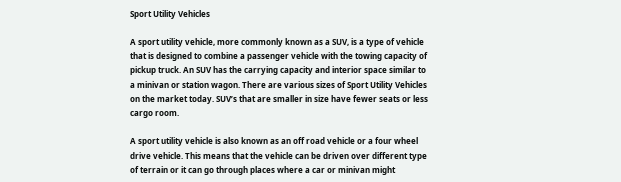Sport Utility Vehicles

A sport utility vehicle, more commonly known as a SUV, is a type of vehicle that is designed to combine a passenger vehicle with the towing capacity of pickup truck. An SUV has the carrying capacity and interior space similar to a minivan or station wagon. There are various sizes of Sport Utility Vehicles on the market today. SUV’s that are smaller in size have fewer seats or less cargo room.

A sport utility vehicle is also known as an off road vehicle or a four wheel drive vehicle. This means that the vehicle can be driven over different type of terrain or it can go through places where a car or minivan might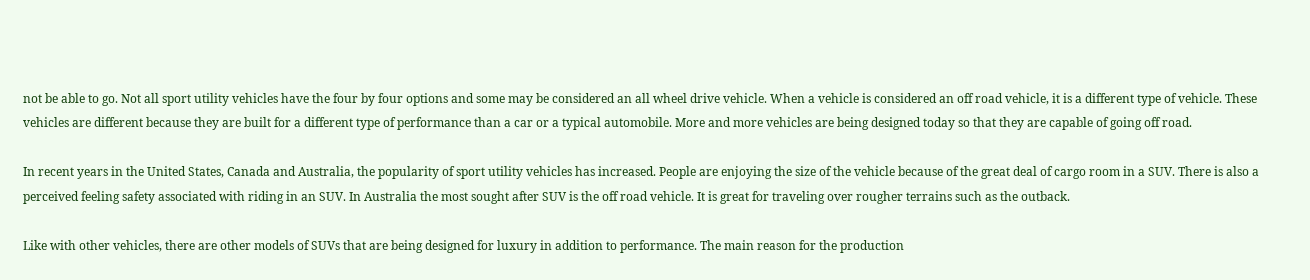not be able to go. Not all sport utility vehicles have the four by four options and some may be considered an all wheel drive vehicle. When a vehicle is considered an off road vehicle, it is a different type of vehicle. These vehicles are different because they are built for a different type of performance than a car or a typical automobile. More and more vehicles are being designed today so that they are capable of going off road.

In recent years in the United States, Canada and Australia, the popularity of sport utility vehicles has increased. People are enjoying the size of the vehicle because of the great deal of cargo room in a SUV. There is also a perceived feeling safety associated with riding in an SUV. In Australia the most sought after SUV is the off road vehicle. It is great for traveling over rougher terrains such as the outback.

Like with other vehicles, there are other models of SUVs that are being designed for luxury in addition to performance. The main reason for the production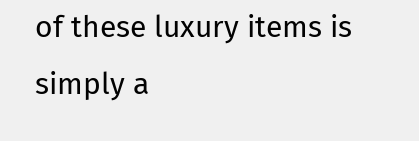of these luxury items is simply a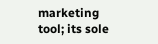marketing tool; its sole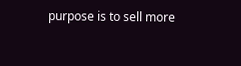purpose is to sell more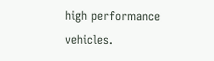high performance vehicles.